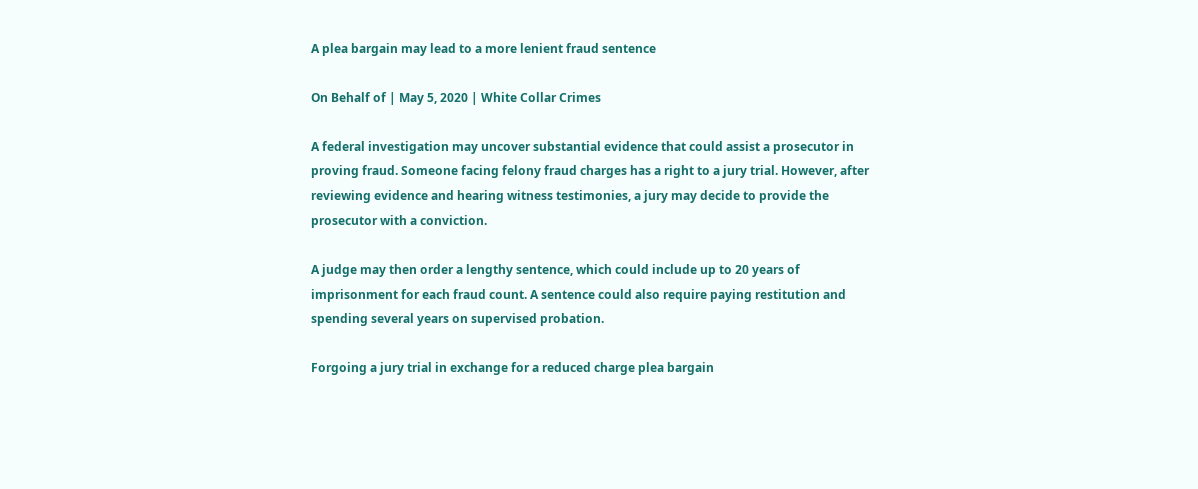A plea bargain may lead to a more lenient fraud sentence

On Behalf of | May 5, 2020 | White Collar Crimes

A federal investigation may uncover substantial evidence that could assist a prosecutor in proving fraud. Someone facing felony fraud charges has a right to a jury trial. However, after reviewing evidence and hearing witness testimonies, a jury may decide to provide the prosecutor with a conviction.

A judge may then order a lengthy sentence, which could include up to 20 years of imprisonment for each fraud count. A sentence could also require paying restitution and spending several years on supervised probation.

Forgoing a jury trial in exchange for a reduced charge plea bargain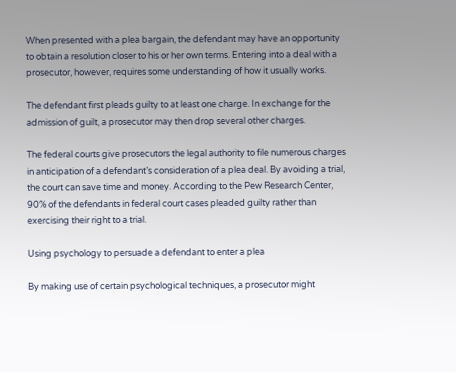When presented with a plea bargain, the defendant may have an opportunity to obtain a resolution closer to his or her own terms. Entering into a deal with a prosecutor, however, requires some understanding of how it usually works.

The defendant first pleads guilty to at least one charge. In exchange for the admission of guilt, a prosecutor may then drop several other charges.

The federal courts give prosecutors the legal authority to file numerous charges in anticipation of a defendant’s consideration of a plea deal. By avoiding a trial, the court can save time and money. According to the Pew Research Center, 90% of the defendants in federal court cases pleaded guilty rather than exercising their right to a trial.

Using psychology to persuade a defendant to enter a plea

By making use of certain psychological techniques, a prosecutor might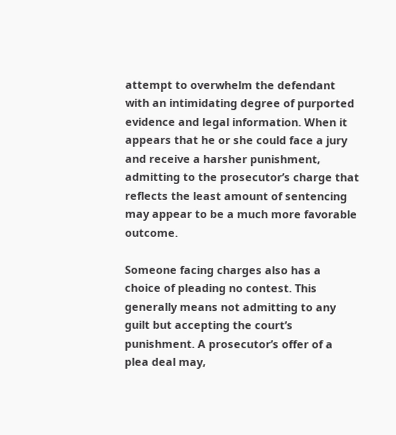attempt to overwhelm the defendant with an intimidating degree of purported evidence and legal information. When it appears that he or she could face a jury and receive a harsher punishment, admitting to the prosecutor’s charge that reflects the least amount of sentencing may appear to be a much more favorable outcome.

Someone facing charges also has a choice of pleading no contest. This generally means not admitting to any guilt but accepting the court’s punishment. A prosecutor’s offer of a plea deal may,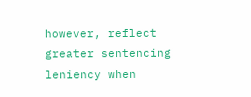however, reflect greater sentencing leniency when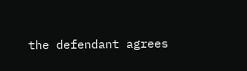the defendant agrees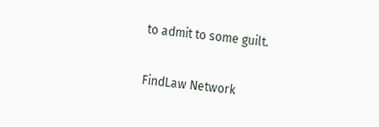to admit to some guilt.

FindLaw Network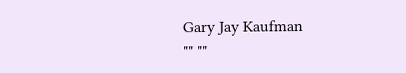Gary Jay Kaufman
"" ""